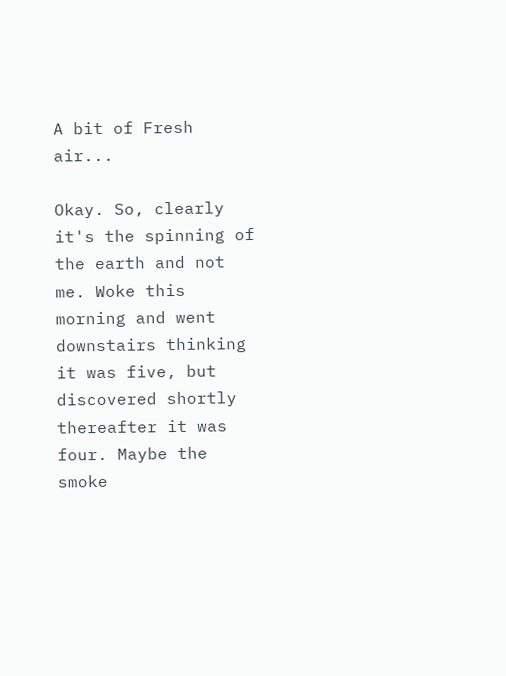A bit of Fresh air...

Okay. So, clearly it's the spinning of the earth and not me. Woke this morning and went downstairs thinking it was five, but discovered shortly thereafter it was four. Maybe the smoke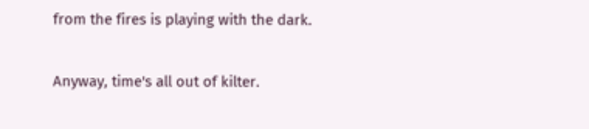from the fires is playing with the dark.

Anyway, time's all out of kilter.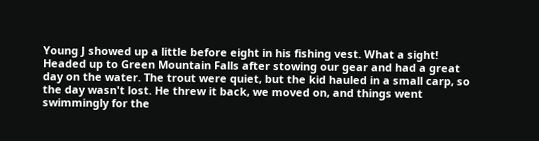Young J showed up a little before eight in his fishing vest. What a sight! Headed up to Green Mountain Falls after stowing our gear and had a great day on the water. The trout were quiet, but the kid hauled in a small carp, so the day wasn't lost. He threw it back, we moved on, and things went swimmingly for the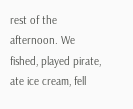rest of the afternoon. We fished, played pirate, ate ice cream, fell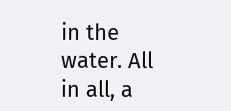in the water. All in all, a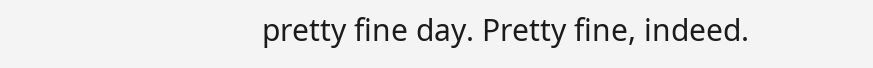pretty fine day. Pretty fine, indeed.